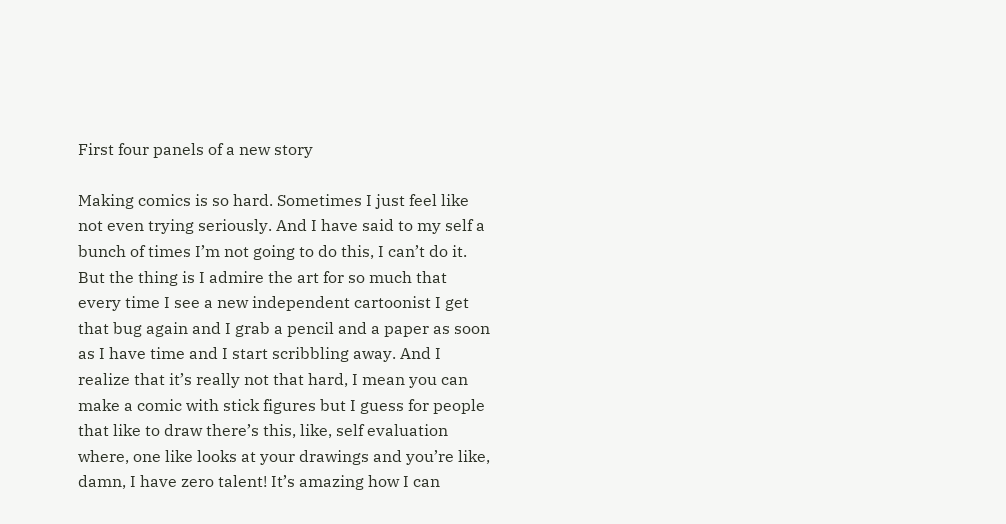First four panels of a new story

Making comics is so hard. Sometimes I just feel like not even trying seriously. And I have said to my self a bunch of times I’m not going to do this, I can’t do it. But the thing is I admire the art for so much that every time I see a new independent cartoonist I get that bug again and I grab a pencil and a paper as soon as I have time and I start scribbling away. And I realize that it’s really not that hard, I mean you can make a comic with stick figures but I guess for people that like to draw there’s this, like, self evaluation where, one like looks at your drawings and you’re like, damn, I have zero talent! It’s amazing how I can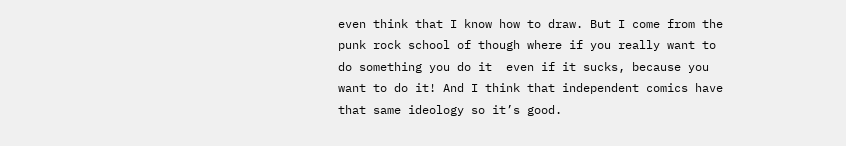even think that I know how to draw. But I come from the punk rock school of though where if you really want to do something you do it  even if it sucks, because you want to do it! And I think that independent comics have that same ideology so it’s good.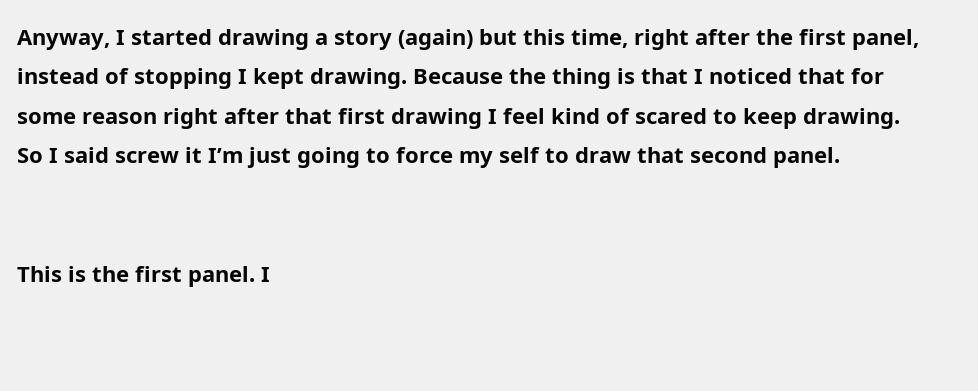Anyway, I started drawing a story (again) but this time, right after the first panel, instead of stopping I kept drawing. Because the thing is that I noticed that for some reason right after that first drawing I feel kind of scared to keep drawing.  So I said screw it I’m just going to force my self to draw that second panel.


This is the first panel. I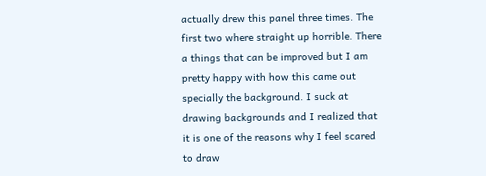actually drew this panel three times. The first two where straight up horrible. There a things that can be improved but I am pretty happy with how this came out specially the background. I suck at drawing backgrounds and I realized that it is one of the reasons why I feel scared to draw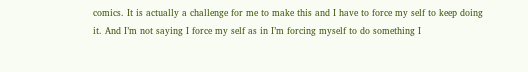comics. It is actually a challenge for me to make this and I have to force my self to keep doing it. And I’m not saying I force my self as in I’m forcing myself to do something I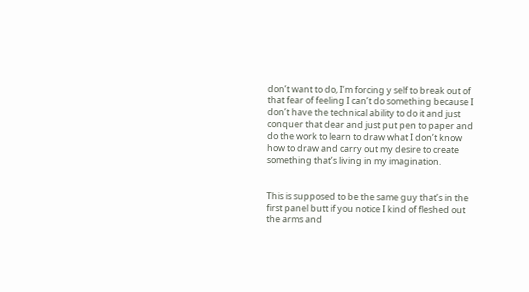don’t want to do, I’m forcing y self to break out of that fear of feeling I can’t do something because I don’t have the technical ability to do it and just conquer that dear and just put pen to paper and do the work to learn to draw what I don’t know how to draw and carry out my desire to create something that’s living in my imagination.


This is supposed to be the same guy that’s in the first panel butt if you notice I kind of fleshed out the arms and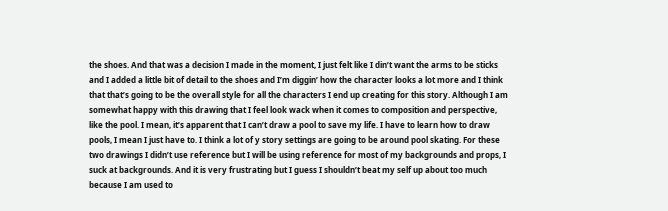the shoes. And that was a decision I made in the moment, I just felt like I din’t want the arms to be sticks and I added a little bit of detail to the shoes and I’m diggin’ how the character looks a lot more and I think that that’s going to be the overall style for all the characters I end up creating for this story. Although I am somewhat happy with this drawing that I feel look wack when it comes to composition and perspective, like the pool. I mean, it’s apparent that I can’t draw a pool to save my life. I have to learn how to draw pools, I mean I just have to. I think a lot of y story settings are going to be around pool skating. For these two drawings I didn’t use reference but I will be using reference for most of my backgrounds and props, I suck at backgrounds. And it is very frustrating but I guess I shouldn’t beat my self up about too much because I am used to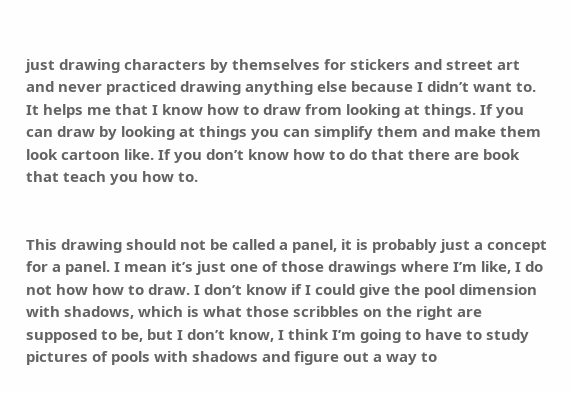just drawing characters by themselves for stickers and street art and never practiced drawing anything else because I didn’t want to. It helps me that I know how to draw from looking at things. If you can draw by looking at things you can simplify them and make them look cartoon like. If you don’t know how to do that there are book that teach you how to.


This drawing should not be called a panel, it is probably just a concept for a panel. I mean it’s just one of those drawings where I’m like, I do not how how to draw. I don’t know if I could give the pool dimension with shadows, which is what those scribbles on the right are supposed to be, but I don’t know, I think I’m going to have to study pictures of pools with shadows and figure out a way to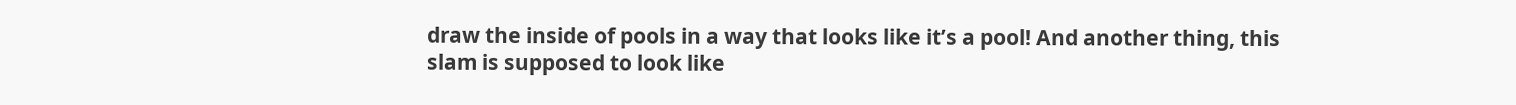draw the inside of pools in a way that looks like it’s a pool! And another thing, this slam is supposed to look like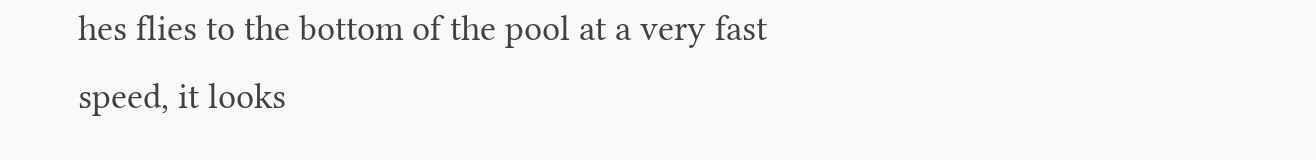hes flies to the bottom of the pool at a very fast speed, it looks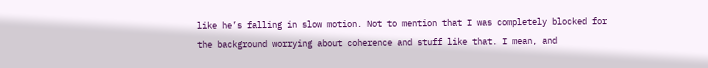like he’s falling in slow motion. Not to mention that I was completely blocked for the background worrying about coherence and stuff like that. I mean, and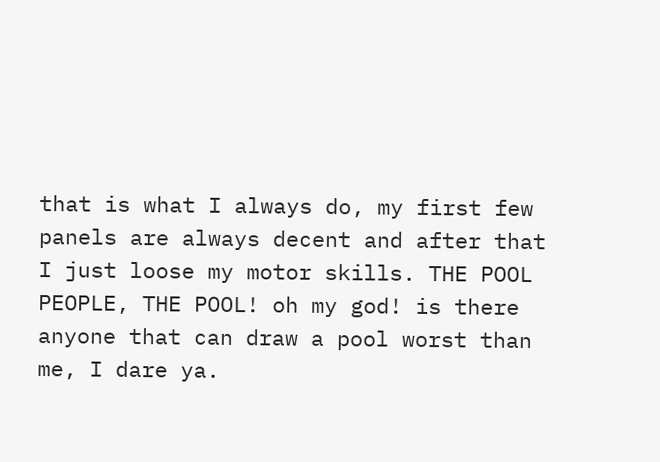that is what I always do, my first few panels are always decent and after that I just loose my motor skills. THE POOL PEOPLE, THE POOL! oh my god! is there anyone that can draw a pool worst than me, I dare ya.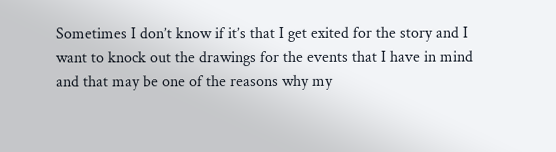Sometimes I don’t know if it’s that I get exited for the story and I want to knock out the drawings for the events that I have in mind and that may be one of the reasons why my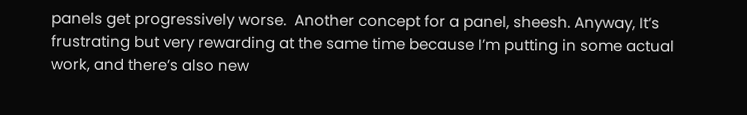panels get progressively worse.  Another concept for a panel, sheesh. Anyway, It’s frustrating but very rewarding at the same time because I’m putting in some actual work, and there’s also new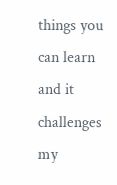things you can learn and it challenges my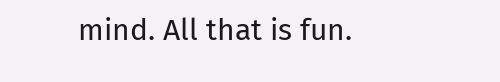mind. All that is fun.